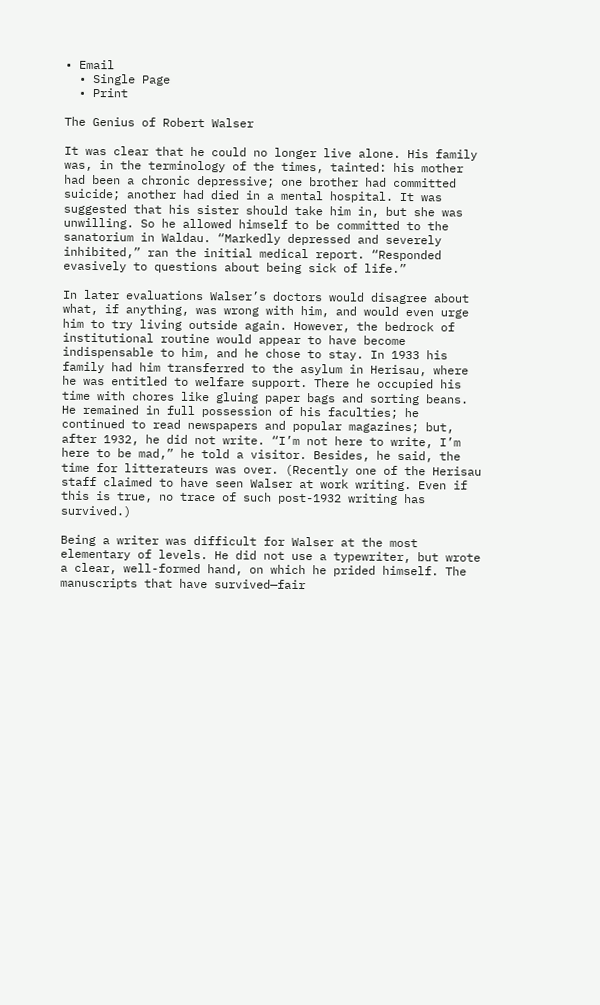• Email
  • Single Page
  • Print

The Genius of Robert Walser

It was clear that he could no longer live alone. His family was, in the terminology of the times, tainted: his mother had been a chronic depressive; one brother had committed suicide; another had died in a mental hospital. It was suggested that his sister should take him in, but she was unwilling. So he allowed himself to be committed to the sanatorium in Waldau. “Markedly depressed and severely inhibited,” ran the initial medical report. “Responded evasively to questions about being sick of life.”

In later evaluations Walser’s doctors would disagree about what, if anything, was wrong with him, and would even urge him to try living outside again. However, the bedrock of institutional routine would appear to have become indispensable to him, and he chose to stay. In 1933 his family had him transferred to the asylum in Herisau, where he was entitled to welfare support. There he occupied his time with chores like gluing paper bags and sorting beans. He remained in full possession of his faculties; he continued to read newspapers and popular magazines; but, after 1932, he did not write. “I’m not here to write, I’m here to be mad,” he told a visitor. Besides, he said, the time for litterateurs was over. (Recently one of the Herisau staff claimed to have seen Walser at work writing. Even if this is true, no trace of such post-1932 writing has survived.)

Being a writer was difficult for Walser at the most elementary of levels. He did not use a typewriter, but wrote a clear, well-formed hand, on which he prided himself. The manuscripts that have survived—fair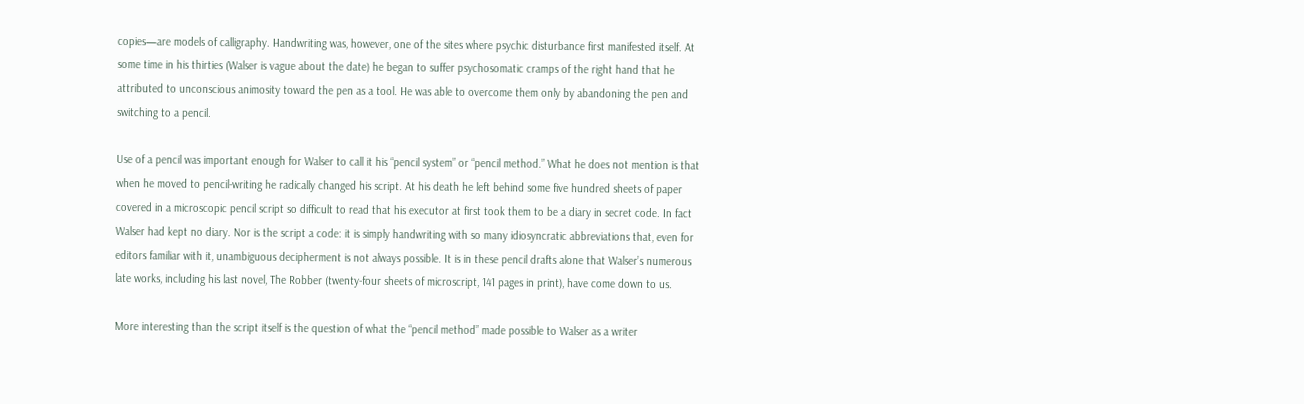copies—are models of calligraphy. Handwriting was, however, one of the sites where psychic disturbance first manifested itself. At some time in his thirties (Walser is vague about the date) he began to suffer psychosomatic cramps of the right hand that he attributed to unconscious animosity toward the pen as a tool. He was able to overcome them only by abandoning the pen and switching to a pencil.

Use of a pencil was important enough for Walser to call it his “pencil system” or “pencil method.” What he does not mention is that when he moved to pencil-writing he radically changed his script. At his death he left behind some five hundred sheets of paper covered in a microscopic pencil script so difficult to read that his executor at first took them to be a diary in secret code. In fact Walser had kept no diary. Nor is the script a code: it is simply handwriting with so many idiosyncratic abbreviations that, even for editors familiar with it, unambiguous decipherment is not always possible. It is in these pencil drafts alone that Walser’s numerous late works, including his last novel, The Robber (twenty-four sheets of microscript, 141 pages in print), have come down to us.

More interesting than the script itself is the question of what the “pencil method” made possible to Walser as a writer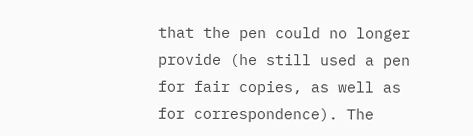that the pen could no longer provide (he still used a pen for fair copies, as well as for correspondence). The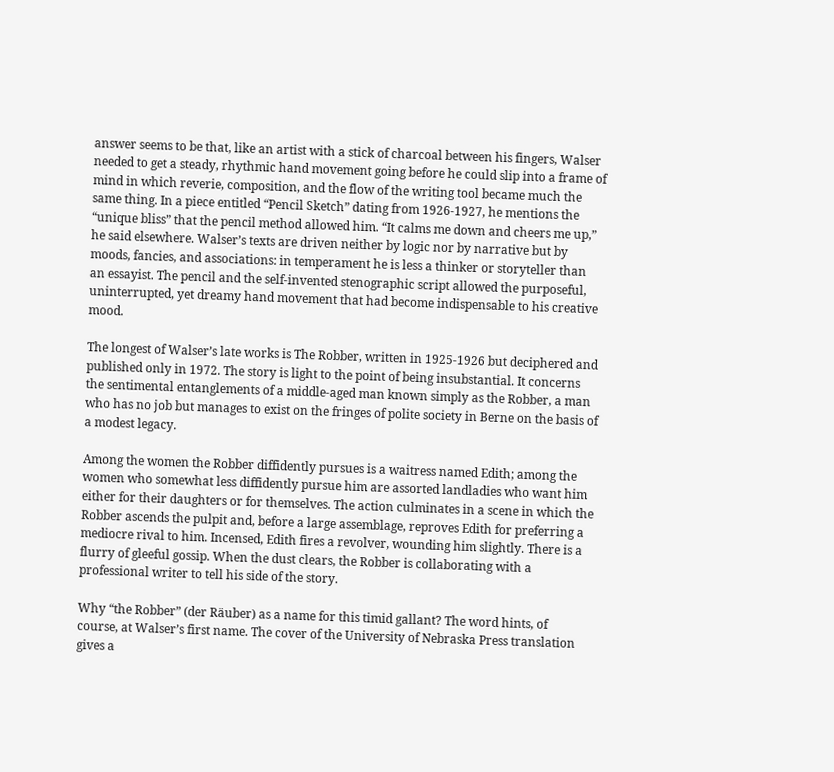answer seems to be that, like an artist with a stick of charcoal between his fingers, Walser needed to get a steady, rhythmic hand movement going before he could slip into a frame of mind in which reverie, composition, and the flow of the writing tool became much the same thing. In a piece entitled “Pencil Sketch” dating from 1926-1927, he mentions the “unique bliss” that the pencil method allowed him. “It calms me down and cheers me up,” he said elsewhere. Walser’s texts are driven neither by logic nor by narrative but by moods, fancies, and associations: in temperament he is less a thinker or storyteller than an essayist. The pencil and the self-invented stenographic script allowed the purposeful, uninterrupted, yet dreamy hand movement that had become indispensable to his creative mood.

The longest of Walser’s late works is The Robber, written in 1925-1926 but deciphered and published only in 1972. The story is light to the point of being insubstantial. It concerns the sentimental entanglements of a middle-aged man known simply as the Robber, a man who has no job but manages to exist on the fringes of polite society in Berne on the basis of a modest legacy.

Among the women the Robber diffidently pursues is a waitress named Edith; among the women who somewhat less diffidently pursue him are assorted landladies who want him either for their daughters or for themselves. The action culminates in a scene in which the Robber ascends the pulpit and, before a large assemblage, reproves Edith for preferring a mediocre rival to him. Incensed, Edith fires a revolver, wounding him slightly. There is a flurry of gleeful gossip. When the dust clears, the Robber is collaborating with a professional writer to tell his side of the story.

Why “the Robber” (der Räuber) as a name for this timid gallant? The word hints, of course, at Walser’s first name. The cover of the University of Nebraska Press translation gives a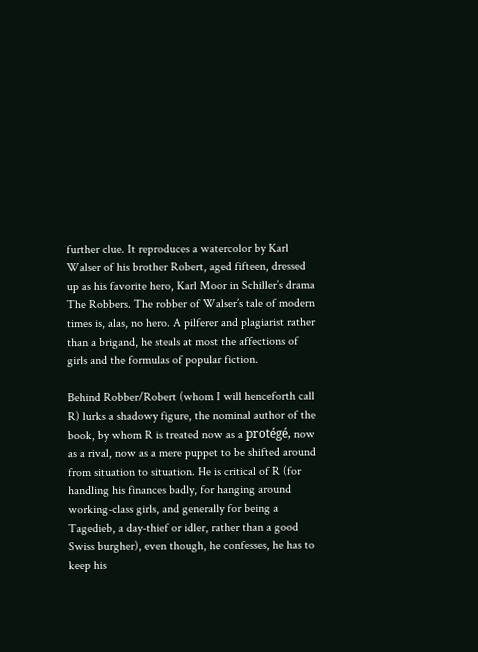further clue. It reproduces a watercolor by Karl Walser of his brother Robert, aged fifteen, dressed up as his favorite hero, Karl Moor in Schiller’s drama The Robbers. The robber of Walser’s tale of modern times is, alas, no hero. A pilferer and plagiarist rather than a brigand, he steals at most the affections of girls and the formulas of popular fiction.

Behind Robber/Robert (whom I will henceforth call R) lurks a shadowy figure, the nominal author of the book, by whom R is treated now as a protégé, now as a rival, now as a mere puppet to be shifted around from situation to situation. He is critical of R (for handling his finances badly, for hanging around working-class girls, and generally for being a Tagedieb, a day-thief or idler, rather than a good Swiss burgher), even though, he confesses, he has to keep his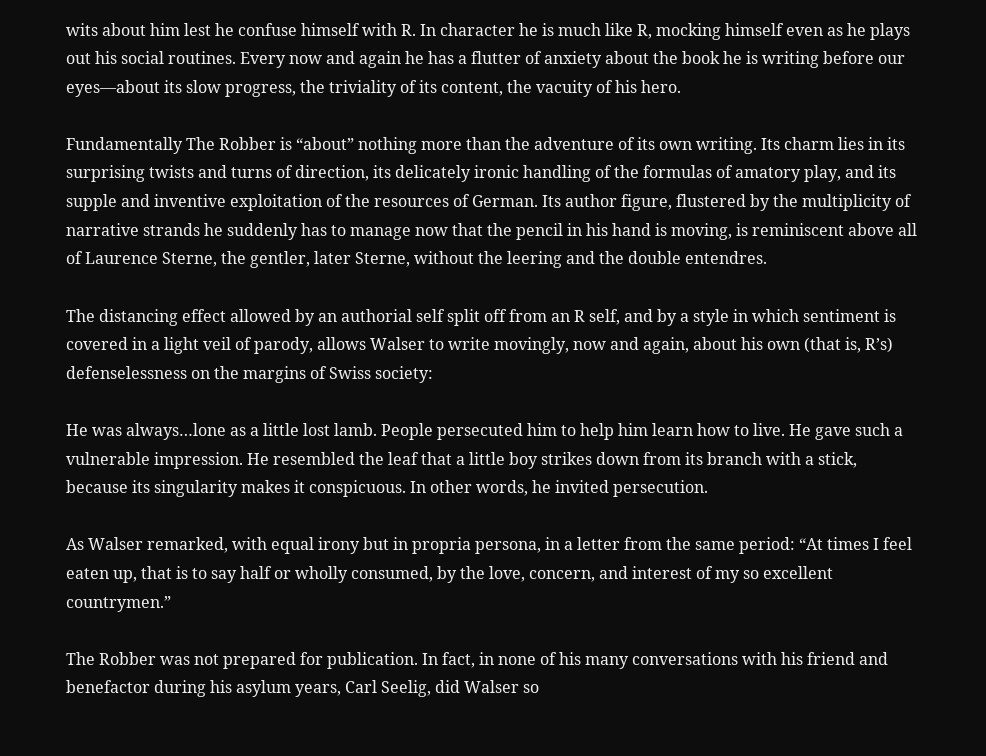wits about him lest he confuse himself with R. In character he is much like R, mocking himself even as he plays out his social routines. Every now and again he has a flutter of anxiety about the book he is writing before our eyes—about its slow progress, the triviality of its content, the vacuity of his hero.

Fundamentally The Robber is “about” nothing more than the adventure of its own writing. Its charm lies in its surprising twists and turns of direction, its delicately ironic handling of the formulas of amatory play, and its supple and inventive exploitation of the resources of German. Its author figure, flustered by the multiplicity of narrative strands he suddenly has to manage now that the pencil in his hand is moving, is reminiscent above all of Laurence Sterne, the gentler, later Sterne, without the leering and the double entendres.

The distancing effect allowed by an authorial self split off from an R self, and by a style in which sentiment is covered in a light veil of parody, allows Walser to write movingly, now and again, about his own (that is, R’s) defenselessness on the margins of Swiss society:

He was always…lone as a little lost lamb. People persecuted him to help him learn how to live. He gave such a vulnerable impression. He resembled the leaf that a little boy strikes down from its branch with a stick, because its singularity makes it conspicuous. In other words, he invited persecution.

As Walser remarked, with equal irony but in propria persona, in a letter from the same period: “At times I feel eaten up, that is to say half or wholly consumed, by the love, concern, and interest of my so excellent countrymen.”

The Robber was not prepared for publication. In fact, in none of his many conversations with his friend and benefactor during his asylum years, Carl Seelig, did Walser so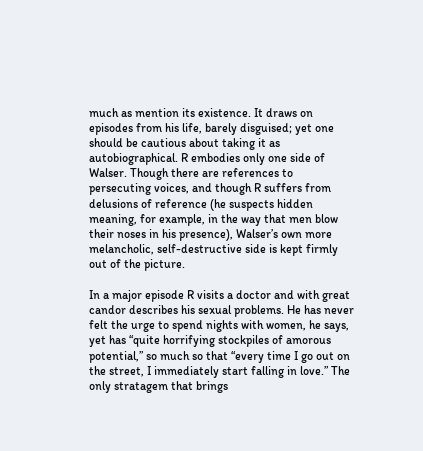much as mention its existence. It draws on episodes from his life, barely disguised; yet one should be cautious about taking it as autobiographical. R embodies only one side of Walser. Though there are references to persecuting voices, and though R suffers from delusions of reference (he suspects hidden meaning, for example, in the way that men blow their noses in his presence), Walser’s own more melancholic, self-destructive side is kept firmly out of the picture.

In a major episode R visits a doctor and with great candor describes his sexual problems. He has never felt the urge to spend nights with women, he says, yet has “quite horrifying stockpiles of amorous potential,” so much so that “every time I go out on the street, I immediately start falling in love.” The only stratagem that brings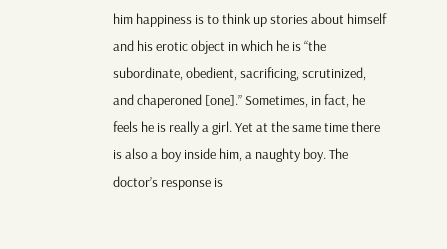him happiness is to think up stories about himself and his erotic object in which he is “the subordinate, obedient, sacrificing, scrutinized, and chaperoned [one].” Sometimes, in fact, he feels he is really a girl. Yet at the same time there is also a boy inside him, a naughty boy. The doctor’s response is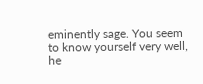eminently sage. You seem to know yourself very well, he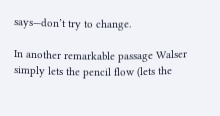says—don’t try to change.

In another remarkable passage Walser simply lets the pencil flow (lets the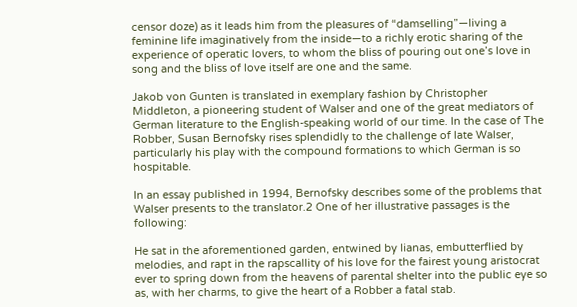censor doze) as it leads him from the pleasures of “damselling”—living a feminine life imaginatively from the inside—to a richly erotic sharing of the experience of operatic lovers, to whom the bliss of pouring out one’s love in song and the bliss of love itself are one and the same.

Jakob von Gunten is translated in exemplary fashion by Christopher Middleton, a pioneering student of Walser and one of the great mediators of German literature to the English-speaking world of our time. In the case of The Robber, Susan Bernofsky rises splendidly to the challenge of late Walser, particularly his play with the compound formations to which German is so hospitable.

In an essay published in 1994, Bernofsky describes some of the problems that Walser presents to the translator.2 One of her illustrative passages is the following:

He sat in the aforementioned garden, entwined by lianas, embutterflied by melodies, and rapt in the rapscallity of his love for the fairest young aristocrat ever to spring down from the heavens of parental shelter into the public eye so as, with her charms, to give the heart of a Robber a fatal stab.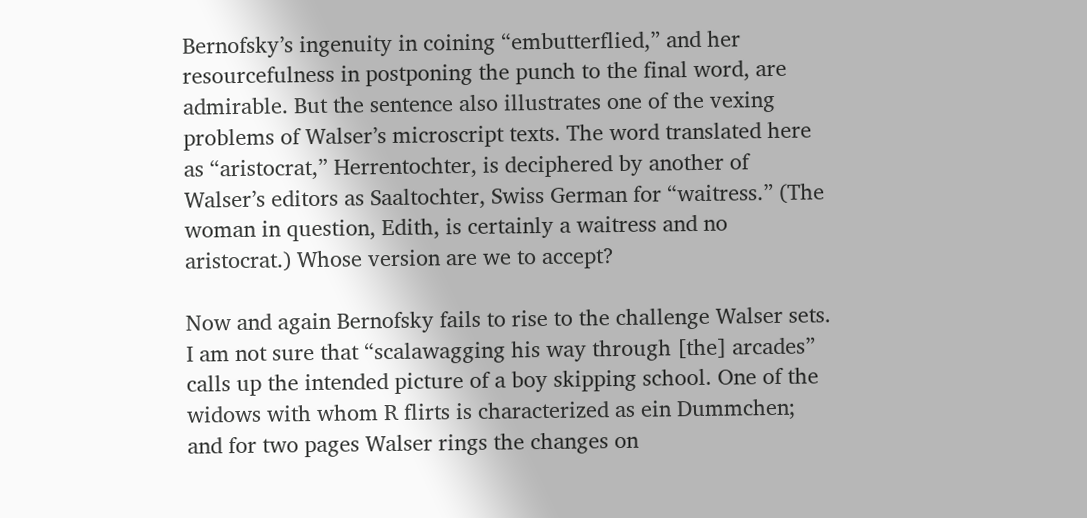Bernofsky’s ingenuity in coining “embutterflied,” and her resourcefulness in postponing the punch to the final word, are admirable. But the sentence also illustrates one of the vexing problems of Walser’s microscript texts. The word translated here as “aristocrat,” Herrentochter, is deciphered by another of Walser’s editors as Saaltochter, Swiss German for “waitress.” (The woman in question, Edith, is certainly a waitress and no aristocrat.) Whose version are we to accept?

Now and again Bernofsky fails to rise to the challenge Walser sets. I am not sure that “scalawagging his way through [the] arcades” calls up the intended picture of a boy skipping school. One of the widows with whom R flirts is characterized as ein Dummchen; and for two pages Walser rings the changes on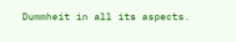Dummheit in all its aspects.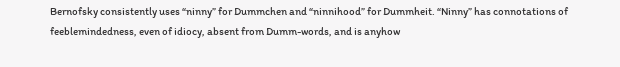Bernofsky consistently uses “ninny” for Dummchen and “ninnihood” for Dummheit. “Ninny” has connotations of feeblemindedness, even of idiocy, absent from Dumm-words, and is anyhow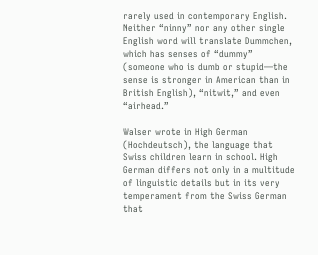rarely used in contemporary English. Neither “ninny” nor any other single English word will translate Dummchen, which has senses of “dummy” (someone who is dumb or stupid—the sense is stronger in American than in British English), “nitwit,” and even “airhead.”

Walser wrote in High German (Hochdeutsch), the language that Swiss children learn in school. High German differs not only in a multitude of linguistic details but in its very temperament from the Swiss German that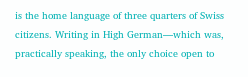is the home language of three quarters of Swiss citizens. Writing in High German—which was, practically speaking, the only choice open to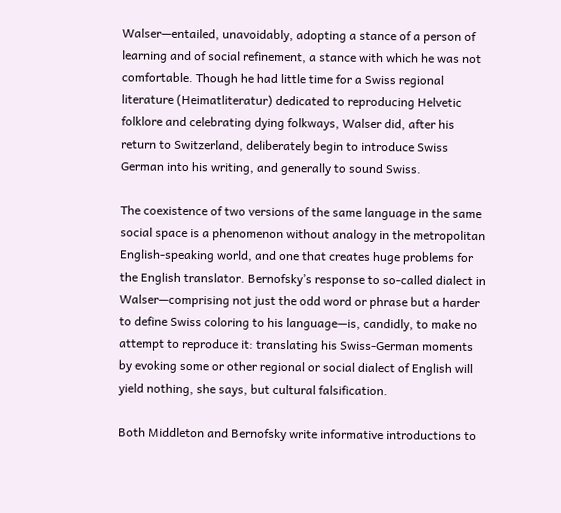Walser—entailed, unavoidably, adopting a stance of a person of learning and of social refinement, a stance with which he was not comfortable. Though he had little time for a Swiss regional literature (Heimatliteratur) dedicated to reproducing Helvetic folklore and celebrating dying folkways, Walser did, after his return to Switzerland, deliberately begin to introduce Swiss German into his writing, and generally to sound Swiss.

The coexistence of two versions of the same language in the same social space is a phenomenon without analogy in the metropolitan English-speaking world, and one that creates huge problems for the English translator. Bernofsky’s response to so-called dialect in Walser—comprising not just the odd word or phrase but a harder to define Swiss coloring to his language—is, candidly, to make no attempt to reproduce it: translating his Swiss-German moments by evoking some or other regional or social dialect of English will yield nothing, she says, but cultural falsification.

Both Middleton and Bernofsky write informative introductions to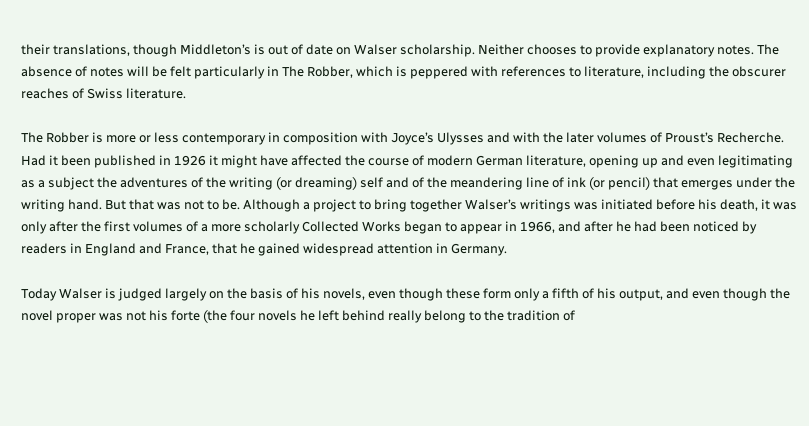their translations, though Middleton’s is out of date on Walser scholarship. Neither chooses to provide explanatory notes. The absence of notes will be felt particularly in The Robber, which is peppered with references to literature, including the obscurer reaches of Swiss literature.

The Robber is more or less contemporary in composition with Joyce’s Ulysses and with the later volumes of Proust’s Recherche. Had it been published in 1926 it might have affected the course of modern German literature, opening up and even legitimating as a subject the adventures of the writing (or dreaming) self and of the meandering line of ink (or pencil) that emerges under the writing hand. But that was not to be. Although a project to bring together Walser’s writings was initiated before his death, it was only after the first volumes of a more scholarly Collected Works began to appear in 1966, and after he had been noticed by readers in England and France, that he gained widespread attention in Germany.

Today Walser is judged largely on the basis of his novels, even though these form only a fifth of his output, and even though the novel proper was not his forte (the four novels he left behind really belong to the tradition of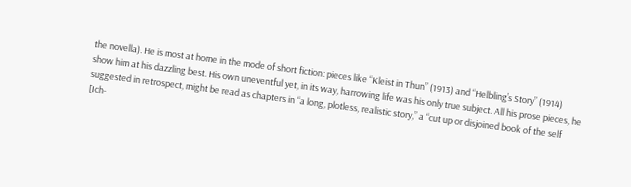the novella). He is most at home in the mode of short fiction: pieces like “Kleist in Thun” (1913) and “Helbling’s Story” (1914) show him at his dazzling best. His own uneventful yet, in its way, harrowing life was his only true subject. All his prose pieces, he suggested in retrospect, might be read as chapters in “a long, plotless, realistic story,” a “cut up or disjoined book of the self [Ich-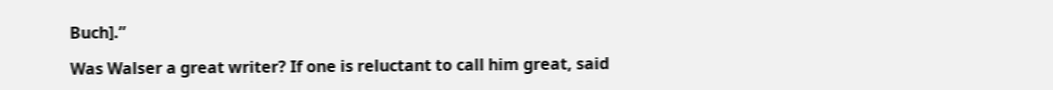Buch].”

Was Walser a great writer? If one is reluctant to call him great, said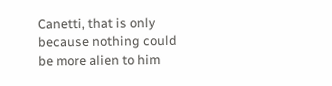Canetti, that is only because nothing could be more alien to him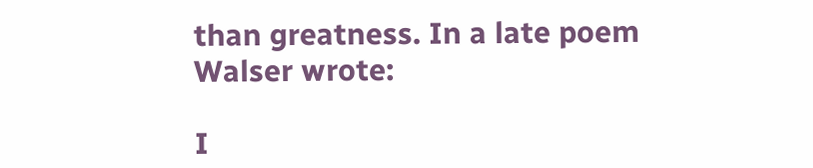than greatness. In a late poem Walser wrote:

I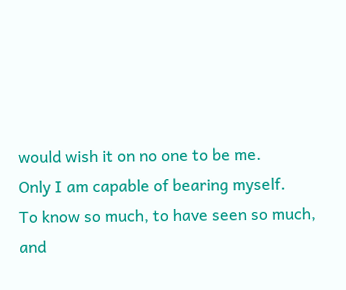would wish it on no one to be me.
Only I am capable of bearing myself.
To know so much, to have seen so much, and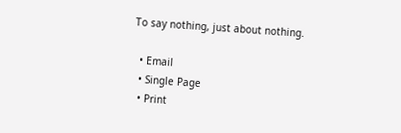To say nothing, just about nothing.

  • Email
  • Single Page
  • Print